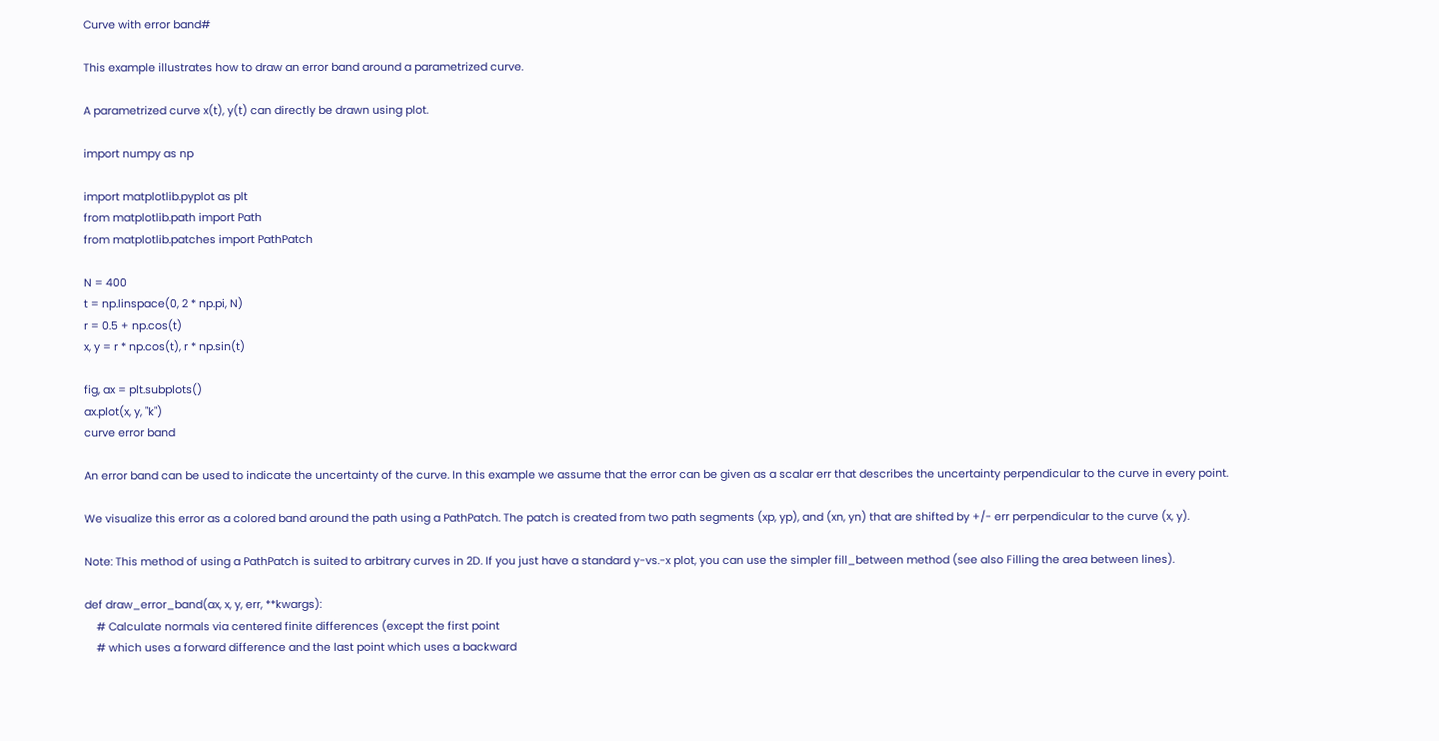Curve with error band#

This example illustrates how to draw an error band around a parametrized curve.

A parametrized curve x(t), y(t) can directly be drawn using plot.

import numpy as np

import matplotlib.pyplot as plt
from matplotlib.path import Path
from matplotlib.patches import PathPatch

N = 400
t = np.linspace(0, 2 * np.pi, N)
r = 0.5 + np.cos(t)
x, y = r * np.cos(t), r * np.sin(t)

fig, ax = plt.subplots()
ax.plot(x, y, "k")
curve error band

An error band can be used to indicate the uncertainty of the curve. In this example we assume that the error can be given as a scalar err that describes the uncertainty perpendicular to the curve in every point.

We visualize this error as a colored band around the path using a PathPatch. The patch is created from two path segments (xp, yp), and (xn, yn) that are shifted by +/- err perpendicular to the curve (x, y).

Note: This method of using a PathPatch is suited to arbitrary curves in 2D. If you just have a standard y-vs.-x plot, you can use the simpler fill_between method (see also Filling the area between lines).

def draw_error_band(ax, x, y, err, **kwargs):
    # Calculate normals via centered finite differences (except the first point
    # which uses a forward difference and the last point which uses a backward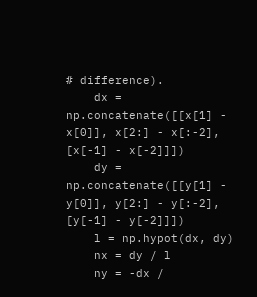# difference).
    dx = np.concatenate([[x[1] - x[0]], x[2:] - x[:-2], [x[-1] - x[-2]]])
    dy = np.concatenate([[y[1] - y[0]], y[2:] - y[:-2], [y[-1] - y[-2]]])
    l = np.hypot(dx, dy)
    nx = dy / l
    ny = -dx /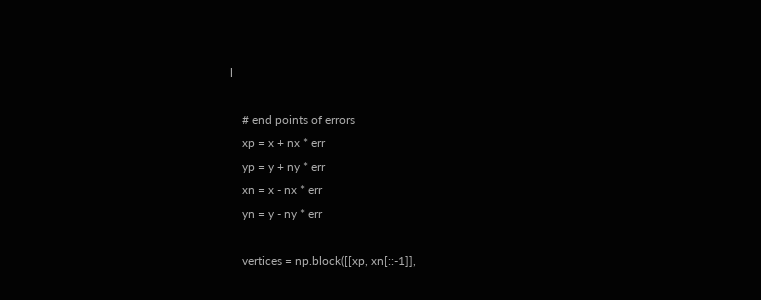l

    # end points of errors
    xp = x + nx * err
    yp = y + ny * err
    xn = x - nx * err
    yn = y - ny * err

    vertices = np.block([[xp, xn[::-1]],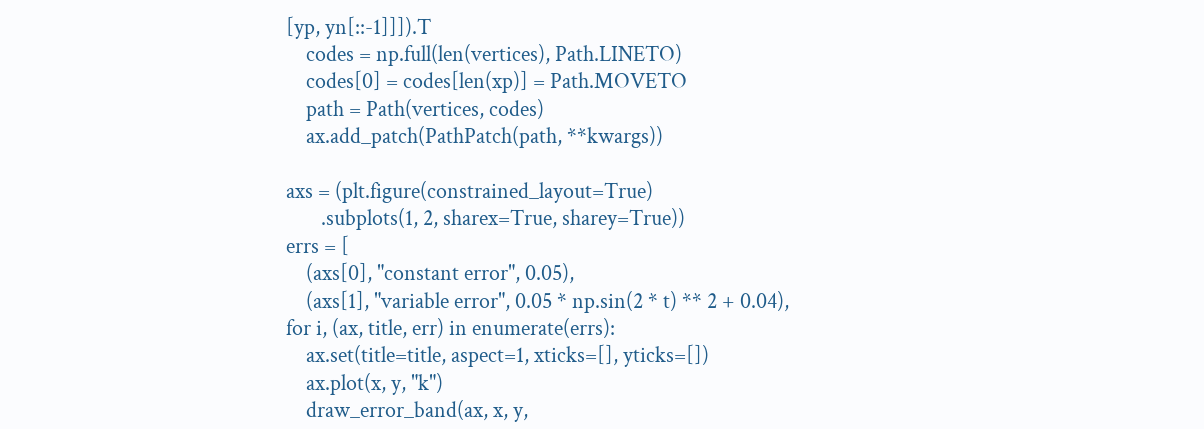[yp, yn[::-1]]]).T
    codes = np.full(len(vertices), Path.LINETO)
    codes[0] = codes[len(xp)] = Path.MOVETO
    path = Path(vertices, codes)
    ax.add_patch(PathPatch(path, **kwargs))

axs = (plt.figure(constrained_layout=True)
       .subplots(1, 2, sharex=True, sharey=True))
errs = [
    (axs[0], "constant error", 0.05),
    (axs[1], "variable error", 0.05 * np.sin(2 * t) ** 2 + 0.04),
for i, (ax, title, err) in enumerate(errs):
    ax.set(title=title, aspect=1, xticks=[], yticks=[])
    ax.plot(x, y, "k")
    draw_error_band(ax, x, y,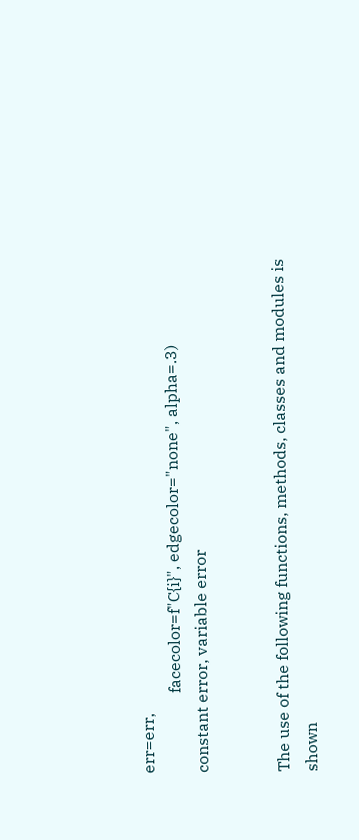err=err,
                    facecolor=f"C{i}", edgecolor="none", alpha=.3)
constant error, variable error


The use of the following functions, methods, classes and modules is shown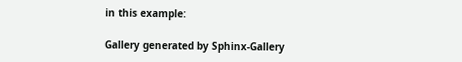in this example:

Gallery generated by Sphinx-Gallery